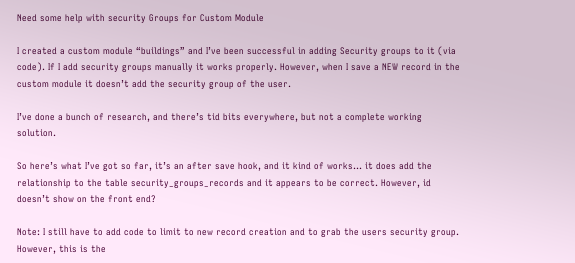Need some help with security Groups for Custom Module

I created a custom module “buildings” and I’ve been successful in adding Security groups to it (via code). If I add security groups manually it works properly. However, when I save a NEW record in the custom module it doesn’t add the security group of the user.

I’ve done a bunch of research, and there’s tid bits everywhere, but not a complete working solution.

So here’s what I’ve got so far, it’s an after save hook, and it kind of works… it does add the relationship to the table security_groups_records and it appears to be correct. However, id doesn’t show on the front end?

Note: I still have to add code to limit to new record creation and to grab the users security group. However, this is the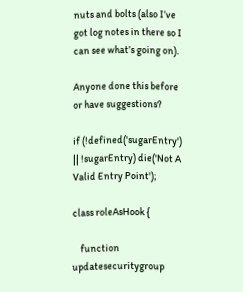nuts and bolts (also I’ve got log notes in there so I can see what’s going on).

Anyone done this before or have suggestions?

if (!defined('sugarEntry') || !sugarEntry) die('Not A Valid Entry Point');

class roleAsHook {

    function updatesecuritygroup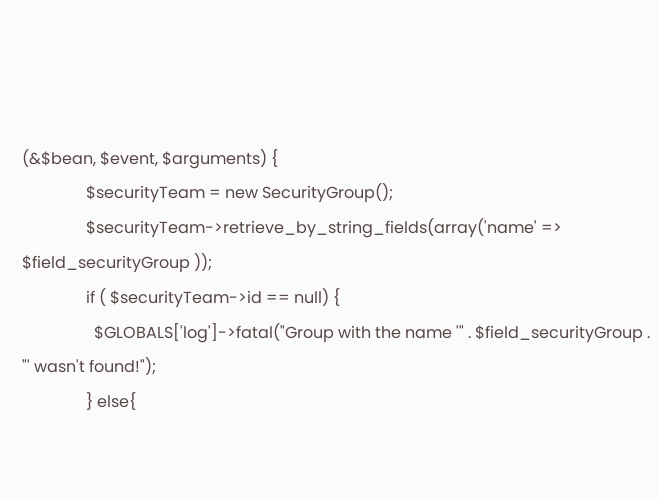(&$bean, $event, $arguments) {
                $securityTeam = new SecurityGroup();
                $securityTeam->retrieve_by_string_fields(array('name' => $field_securityGroup ));
                if ( $securityTeam->id == null) {
                  $GLOBALS['log']->fatal("Group with the name '" . $field_securityGroup . "' wasn't found!");
                } else{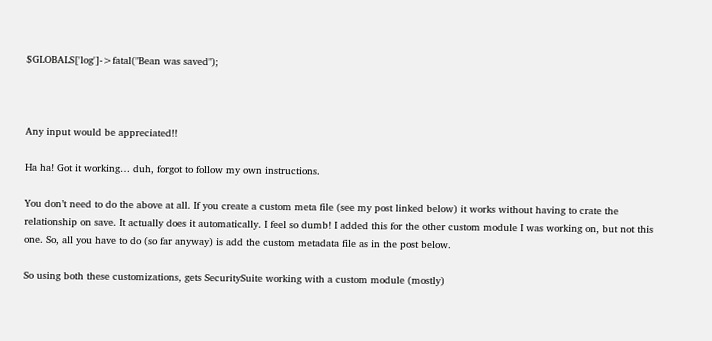$GLOBALS['log']->fatal("Bean was saved");



Any input would be appreciated!!

Ha ha! Got it working… duh, forgot to follow my own instructions.

You don’t need to do the above at all. If you create a custom meta file (see my post linked below) it works without having to crate the relationship on save. It actually does it automatically. I feel so dumb! I added this for the other custom module I was working on, but not this one. So, all you have to do (so far anyway) is add the custom metadata file as in the post below.

So using both these customizations, gets SecuritySuite working with a custom module (mostly)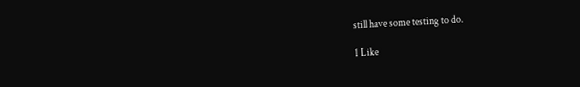still have some testing to do.

1 Like